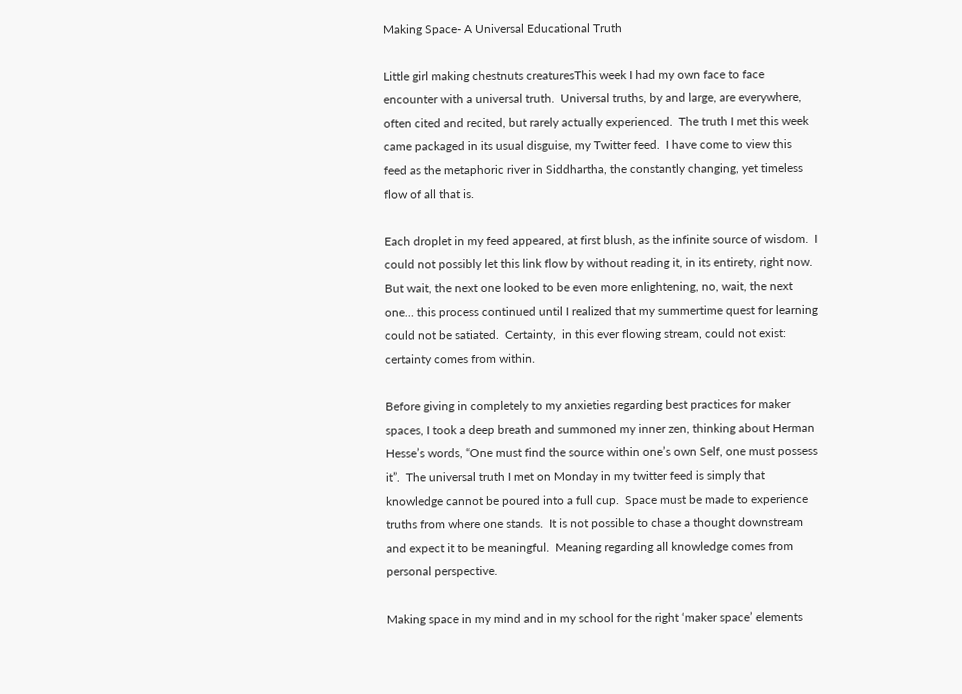Making Space- A Universal Educational Truth

Little girl making chestnuts creaturesThis week I had my own face to face encounter with a universal truth.  Universal truths, by and large, are everywhere, often cited and recited, but rarely actually experienced.  The truth I met this week came packaged in its usual disguise, my Twitter feed.  I have come to view this feed as the metaphoric river in Siddhartha, the constantly changing, yet timeless flow of all that is.

Each droplet in my feed appeared, at first blush, as the infinite source of wisdom.  I could not possibly let this link flow by without reading it, in its entirety, right now.  But wait, the next one looked to be even more enlightening, no, wait, the next one… this process continued until I realized that my summertime quest for learning could not be satiated.  Certainty,  in this ever flowing stream, could not exist: certainty comes from within.

Before giving in completely to my anxieties regarding best practices for maker spaces, I took a deep breath and summoned my inner zen, thinking about Herman Hesse’s words, “One must find the source within one’s own Self, one must possess it”.  The universal truth I met on Monday in my twitter feed is simply that knowledge cannot be poured into a full cup.  Space must be made to experience truths from where one stands.  It is not possible to chase a thought downstream and expect it to be meaningful.  Meaning regarding all knowledge comes from personal perspective.

Making space in my mind and in my school for the right ‘maker space’ elements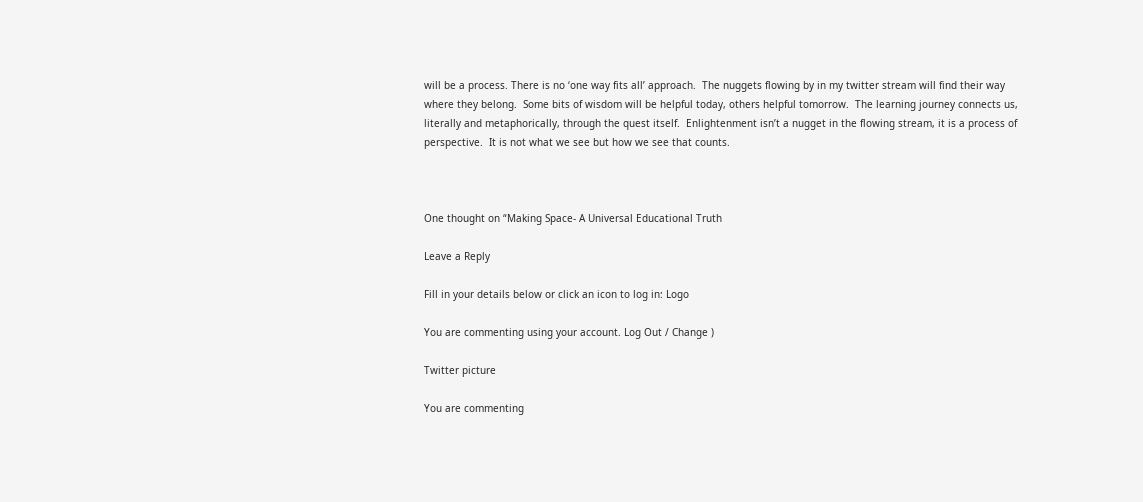will be a process. There is no ‘one way fits all’ approach.  The nuggets flowing by in my twitter stream will find their way where they belong.  Some bits of wisdom will be helpful today, others helpful tomorrow.  The learning journey connects us, literally and metaphorically, through the quest itself.  Enlightenment isn’t a nugget in the flowing stream, it is a process of perspective.  It is not what we see but how we see that counts.



One thought on “Making Space- A Universal Educational Truth

Leave a Reply

Fill in your details below or click an icon to log in: Logo

You are commenting using your account. Log Out / Change )

Twitter picture

You are commenting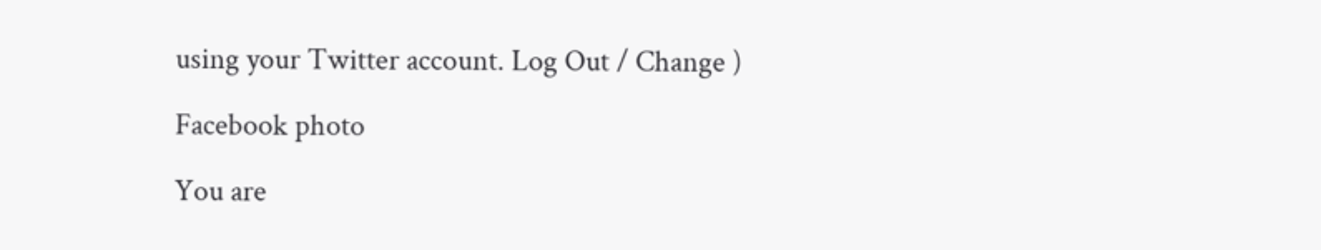using your Twitter account. Log Out / Change )

Facebook photo

You are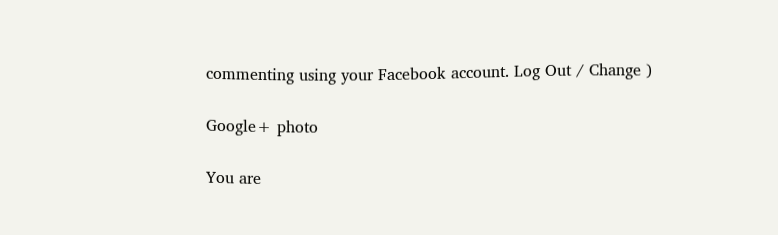commenting using your Facebook account. Log Out / Change )

Google+ photo

You are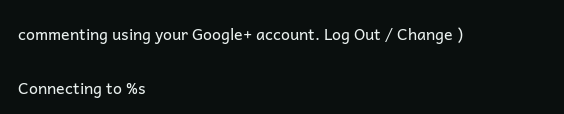commenting using your Google+ account. Log Out / Change )

Connecting to %s